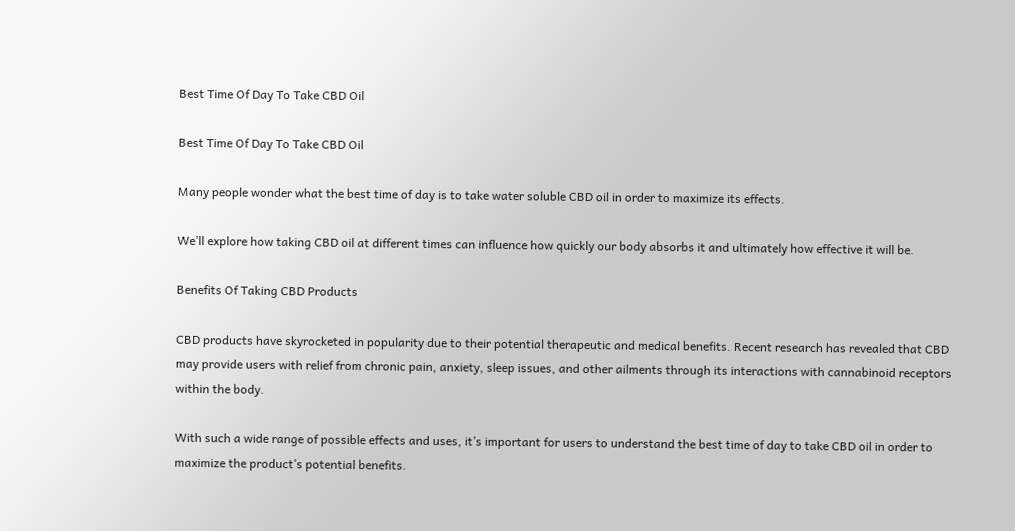Best Time Of Day To Take CBD Oil

Best Time Of Day To Take CBD Oil

Many people wonder what the best time of day is to take water soluble CBD oil in order to maximize its effects.

We’ll explore how taking CBD oil at different times can influence how quickly our body absorbs it and ultimately how effective it will be.

Benefits Of Taking CBD Products

CBD products have skyrocketed in popularity due to their potential therapeutic and medical benefits. Recent research has revealed that CBD may provide users with relief from chronic pain, anxiety, sleep issues, and other ailments through its interactions with cannabinoid receptors within the body.

With such a wide range of possible effects and uses, it’s important for users to understand the best time of day to take CBD oil in order to maximize the product’s potential benefits.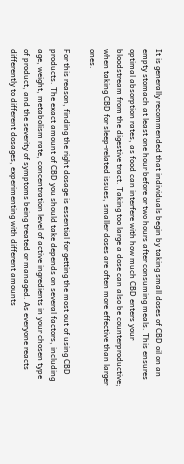It is generally recommended that individuals begin by taking small doses of CBD oil on an empty stomach at least one hour before or two hours after consuming meals. This ensures optimal absorption rates, as food can interfere with how much CBD enters your bloodstream from the digestive tract. Taking too large a dose can also be counterproductive; when taking CBD for sleep-related issues, smaller doses are often more effective than larger ones.

For this reason, finding the right dosage is essential for getting the most out of using CBD products. The exact amount of CBD you should take depends on several factors, including age, weight, metabolism rate, concentration level of active ingredients in your chosen type of product, and the severity of symptoms being treated or managed. As everyone reacts differently to different dosages, experimenting with different amounts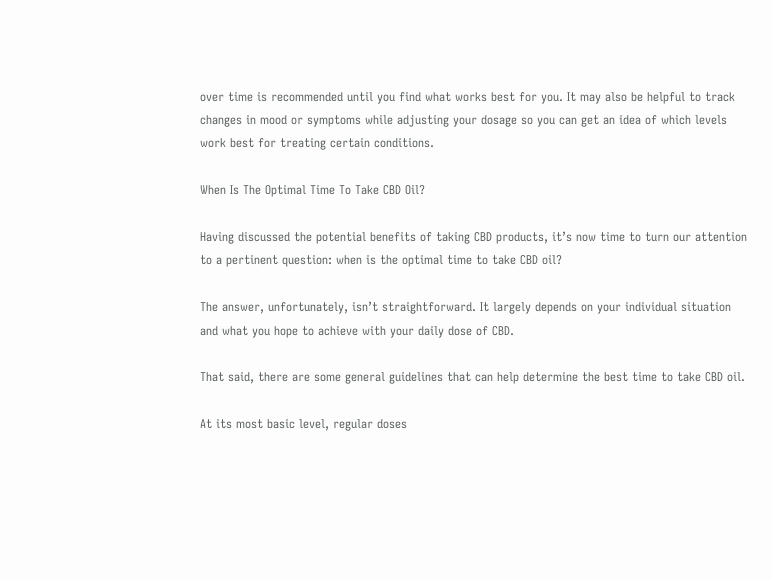over time is recommended until you find what works best for you. It may also be helpful to track changes in mood or symptoms while adjusting your dosage so you can get an idea of which levels work best for treating certain conditions.

When Is The Optimal Time To Take CBD Oil?

Having discussed the potential benefits of taking CBD products, it’s now time to turn our attention to a pertinent question: when is the optimal time to take CBD oil?

The answer, unfortunately, isn’t straightforward. It largely depends on your individual situation and what you hope to achieve with your daily dose of CBD.

That said, there are some general guidelines that can help determine the best time to take CBD oil.

At its most basic level, regular doses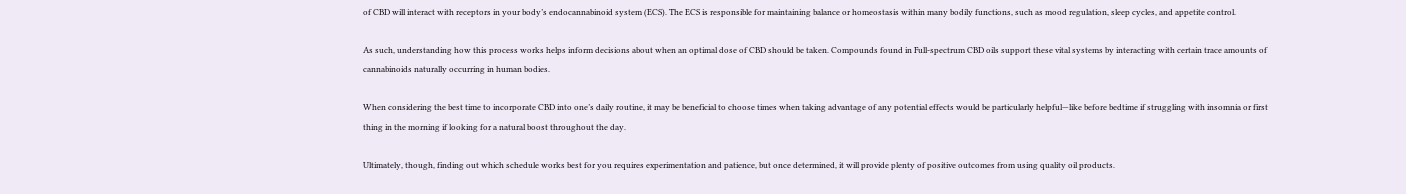of CBD will interact with receptors in your body’s endocannabinoid system (ECS). The ECS is responsible for maintaining balance or homeostasis within many bodily functions, such as mood regulation, sleep cycles, and appetite control.

As such, understanding how this process works helps inform decisions about when an optimal dose of CBD should be taken. Compounds found in Full-spectrum CBD oils support these vital systems by interacting with certain trace amounts of cannabinoids naturally occurring in human bodies.

When considering the best time to incorporate CBD into one’s daily routine, it may be beneficial to choose times when taking advantage of any potential effects would be particularly helpful—like before bedtime if struggling with insomnia or first thing in the morning if looking for a natural boost throughout the day.

Ultimately, though, finding out which schedule works best for you requires experimentation and patience, but once determined, it will provide plenty of positive outcomes from using quality oil products.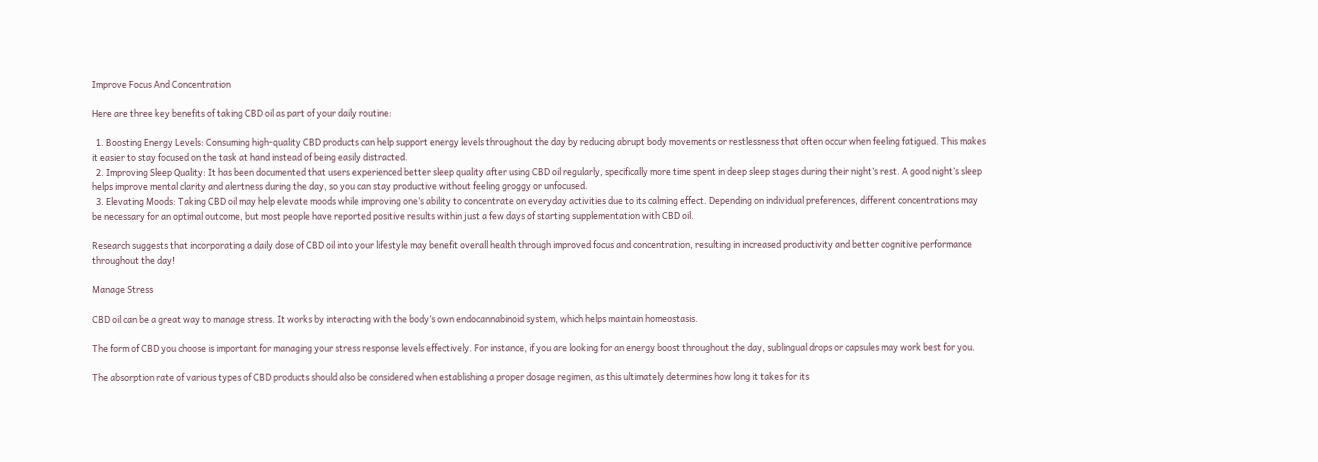Improve Focus And Concentration

Here are three key benefits of taking CBD oil as part of your daily routine:

  1. Boosting Energy Levels: Consuming high-quality CBD products can help support energy levels throughout the day by reducing abrupt body movements or restlessness that often occur when feeling fatigued. This makes it easier to stay focused on the task at hand instead of being easily distracted.
  2. Improving Sleep Quality: It has been documented that users experienced better sleep quality after using CBD oil regularly, specifically more time spent in deep sleep stages during their night’s rest. A good night’s sleep helps improve mental clarity and alertness during the day, so you can stay productive without feeling groggy or unfocused.
  3. Elevating Moods: Taking CBD oil may help elevate moods while improving one’s ability to concentrate on everyday activities due to its calming effect. Depending on individual preferences, different concentrations may be necessary for an optimal outcome, but most people have reported positive results within just a few days of starting supplementation with CBD oil.

Research suggests that incorporating a daily dose of CBD oil into your lifestyle may benefit overall health through improved focus and concentration, resulting in increased productivity and better cognitive performance throughout the day!

Manage Stress

CBD oil can be a great way to manage stress. It works by interacting with the body’s own endocannabinoid system, which helps maintain homeostasis.

The form of CBD you choose is important for managing your stress response levels effectively. For instance, if you are looking for an energy boost throughout the day, sublingual drops or capsules may work best for you.

The absorption rate of various types of CBD products should also be considered when establishing a proper dosage regimen, as this ultimately determines how long it takes for its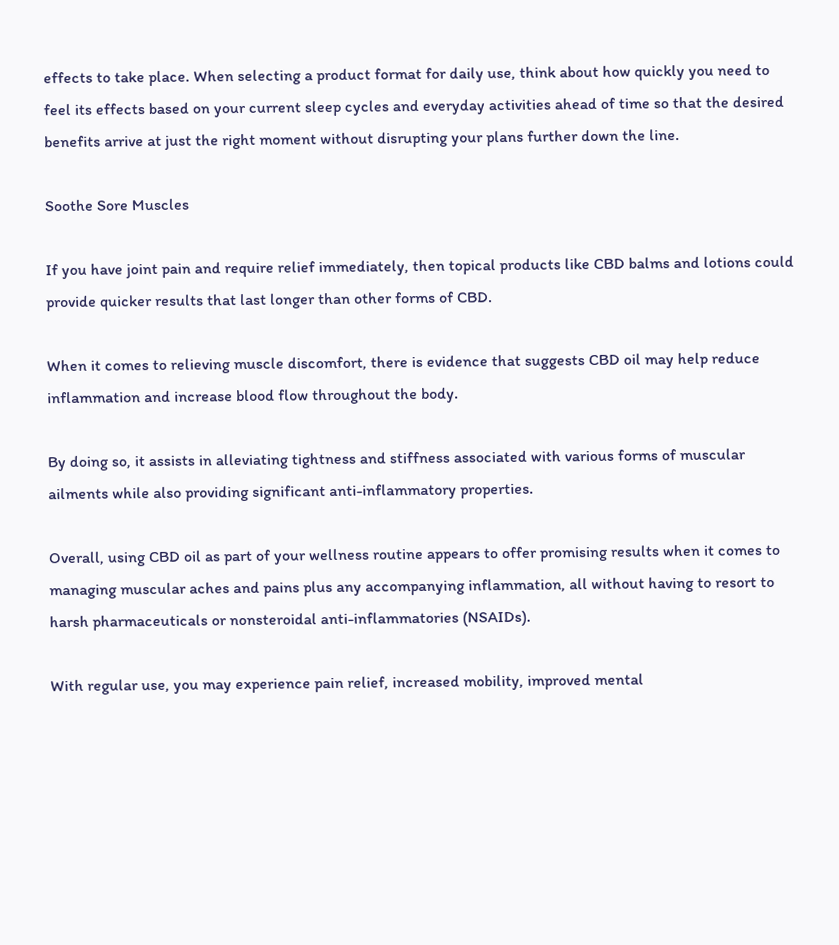effects to take place. When selecting a product format for daily use, think about how quickly you need to feel its effects based on your current sleep cycles and everyday activities ahead of time so that the desired benefits arrive at just the right moment without disrupting your plans further down the line.

Soothe Sore Muscles

If you have joint pain and require relief immediately, then topical products like CBD balms and lotions could provide quicker results that last longer than other forms of CBD.

When it comes to relieving muscle discomfort, there is evidence that suggests CBD oil may help reduce inflammation and increase blood flow throughout the body.

By doing so, it assists in alleviating tightness and stiffness associated with various forms of muscular ailments while also providing significant anti-inflammatory properties.

Overall, using CBD oil as part of your wellness routine appears to offer promising results when it comes to managing muscular aches and pains plus any accompanying inflammation, all without having to resort to harsh pharmaceuticals or nonsteroidal anti-inflammatories (NSAIDs).

With regular use, you may experience pain relief, increased mobility, improved mental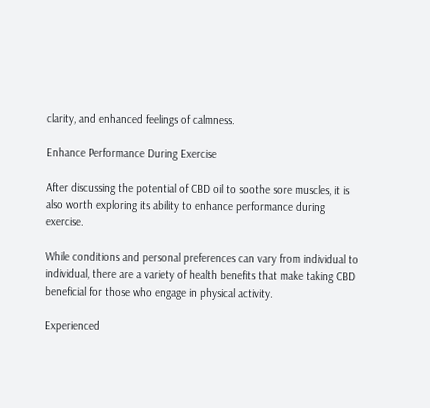clarity, and enhanced feelings of calmness.

Enhance Performance During Exercise

After discussing the potential of CBD oil to soothe sore muscles, it is also worth exploring its ability to enhance performance during exercise.

While conditions and personal preferences can vary from individual to individual, there are a variety of health benefits that make taking CBD beneficial for those who engage in physical activity.

Experienced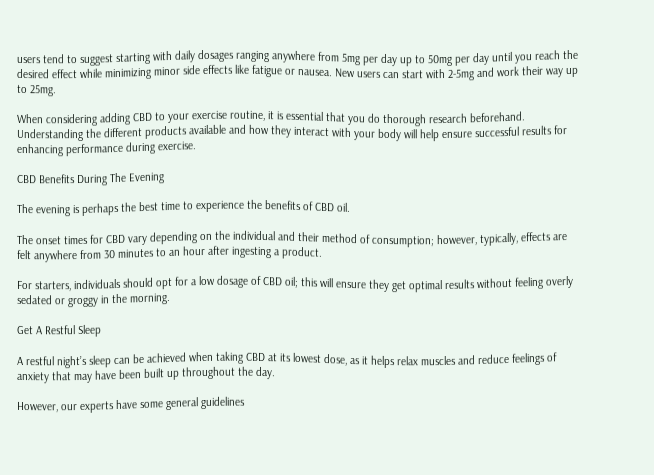users tend to suggest starting with daily dosages ranging anywhere from 5mg per day up to 50mg per day until you reach the desired effect while minimizing minor side effects like fatigue or nausea. New users can start with 2-5mg and work their way up to 25mg.

When considering adding CBD to your exercise routine, it is essential that you do thorough research beforehand. Understanding the different products available and how they interact with your body will help ensure successful results for enhancing performance during exercise.

CBD Benefits During The Evening

The evening is perhaps the best time to experience the benefits of CBD oil.

The onset times for CBD vary depending on the individual and their method of consumption; however, typically, effects are felt anywhere from 30 minutes to an hour after ingesting a product.

For starters, individuals should opt for a low dosage of CBD oil; this will ensure they get optimal results without feeling overly sedated or groggy in the morning.

Get A Restful Sleep

A restful night’s sleep can be achieved when taking CBD at its lowest dose, as it helps relax muscles and reduce feelings of anxiety that may have been built up throughout the day.

However, our experts have some general guidelines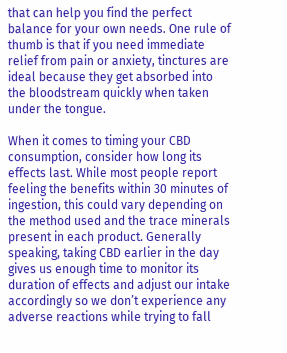that can help you find the perfect balance for your own needs. One rule of thumb is that if you need immediate relief from pain or anxiety, tinctures are ideal because they get absorbed into the bloodstream quickly when taken under the tongue.

When it comes to timing your CBD consumption, consider how long its effects last. While most people report feeling the benefits within 30 minutes of ingestion, this could vary depending on the method used and the trace minerals present in each product. Generally speaking, taking CBD earlier in the day gives us enough time to monitor its duration of effects and adjust our intake accordingly so we don’t experience any adverse reactions while trying to fall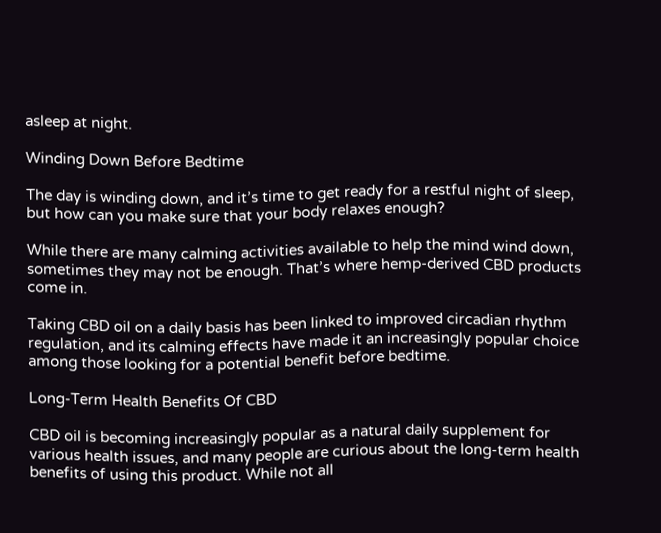asleep at night.

Winding Down Before Bedtime

The day is winding down, and it’s time to get ready for a restful night of sleep, but how can you make sure that your body relaxes enough?

While there are many calming activities available to help the mind wind down, sometimes they may not be enough. That’s where hemp-derived CBD products come in.

Taking CBD oil on a daily basis has been linked to improved circadian rhythm regulation, and its calming effects have made it an increasingly popular choice among those looking for a potential benefit before bedtime.

Long-Term Health Benefits Of CBD

CBD oil is becoming increasingly popular as a natural daily supplement for various health issues, and many people are curious about the long-term health benefits of using this product. While not all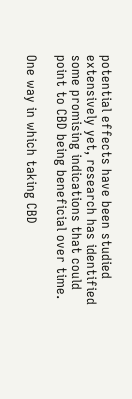potential effects have been studied extensively yet, research has identified some promising indications that could point to CBD being beneficial over time.

One way in which taking CBD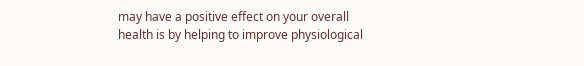may have a positive effect on your overall health is by helping to improve physiological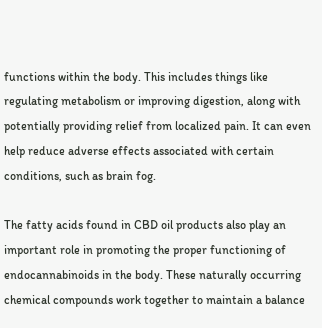functions within the body. This includes things like regulating metabolism or improving digestion, along with potentially providing relief from localized pain. It can even help reduce adverse effects associated with certain conditions, such as brain fog.

The fatty acids found in CBD oil products also play an important role in promoting the proper functioning of endocannabinoids in the body. These naturally occurring chemical compounds work together to maintain a balance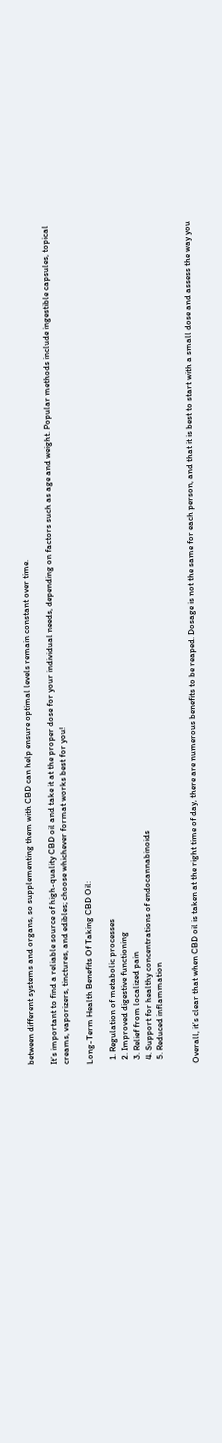between different systems and organs, so supplementing them with CBD can help ensure optimal levels remain constant over time.

It’s important to find a reliable source of high-quality CBD oil and take it at the proper dose for your individual needs, depending on factors such as age and weight. Popular methods include ingestible capsules, topical creams, vaporizers, tinctures, and edibles; choose whichever format works best for you!

Long-Term Health Benefits Of Taking CBD Oil:

  1. Regulation of metabolic processes
  2. Improved digestive functioning
  3. Relief from localized pain
  4. Support for healthy concentrations of endocannabinoids
  5. Reduced inflammation


Overall, it’s clear that when CBD oil is taken at the right time of day, there are numerous benefits to be reaped. Dosage is not the same for each person, and that it is best to start with a small dose and assess the way you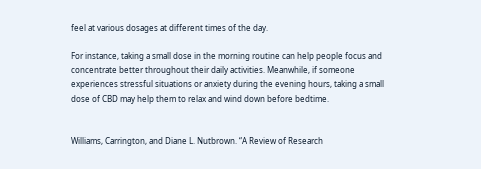feel at various dosages at different times of the day.

For instance, taking a small dose in the morning routine can help people focus and concentrate better throughout their daily activities. Meanwhile, if someone experiences stressful situations or anxiety during the evening hours, taking a small dose of CBD may help them to relax and wind down before bedtime.


Williams, Carrington, and Diane L. Nutbrown. “A Review of Research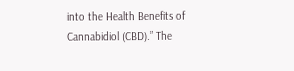into the Health Benefits of Cannabidiol (CBD).” The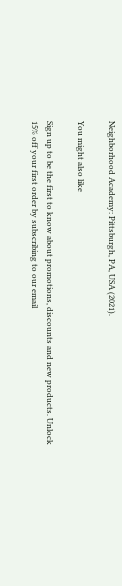Neighborhood Academy: Pittsburgh, PA, USA (2021).

You might also like

Sign up to be the first to know about promotions, discounts and new products. Unlock 15% off your first order by subscribing to our email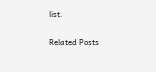list.

Related Posts